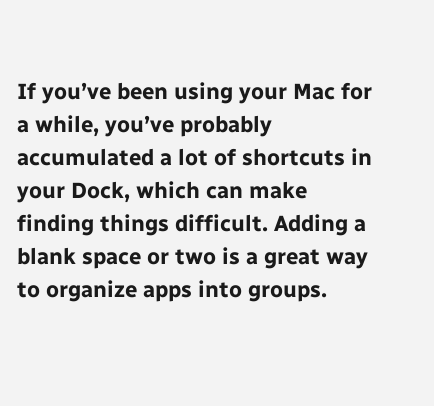If you’ve been using your Mac for a while, you’ve probably accumulated a lot of shortcuts in your Dock, which can make finding things difficult. Adding a blank space or two is a great way to organize apps into groups.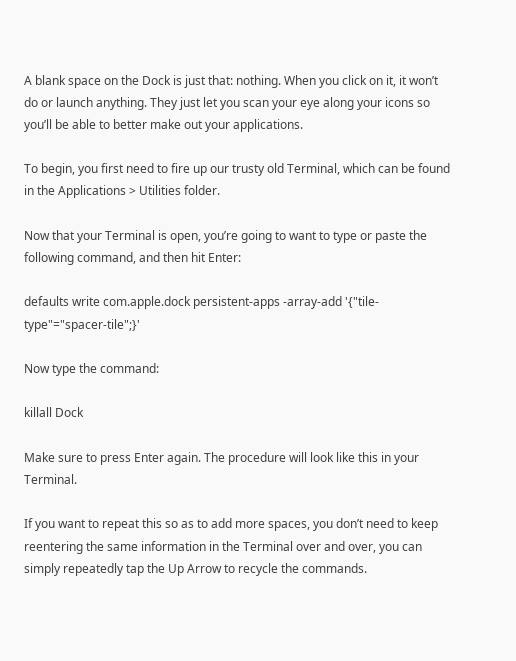A blank space on the Dock is just that: nothing. When you click on it, it won’t do or launch anything. They just let you scan your eye along your icons so you’ll be able to better make out your applications.

To begin, you first need to fire up our trusty old Terminal, which can be found in the Applications > Utilities folder.

Now that your Terminal is open, you’re going to want to type or paste the following command, and then hit Enter:

defaults write com.apple.dock persistent-apps -array-add '{"tile-type"="spacer-tile";}'

Now type the command:

killall Dock

Make sure to press Enter again. The procedure will look like this in your Terminal.

If you want to repeat this so as to add more spaces, you don’t need to keep reentering the same information in the Terminal over and over, you can simply repeatedly tap the Up Arrow to recycle the commands.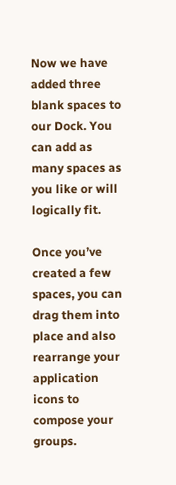Now we have added three blank spaces to our Dock. You can add as many spaces as you like or will logically fit.

Once you’ve created a few spaces, you can drag them into place and also rearrange your application icons to compose your groups.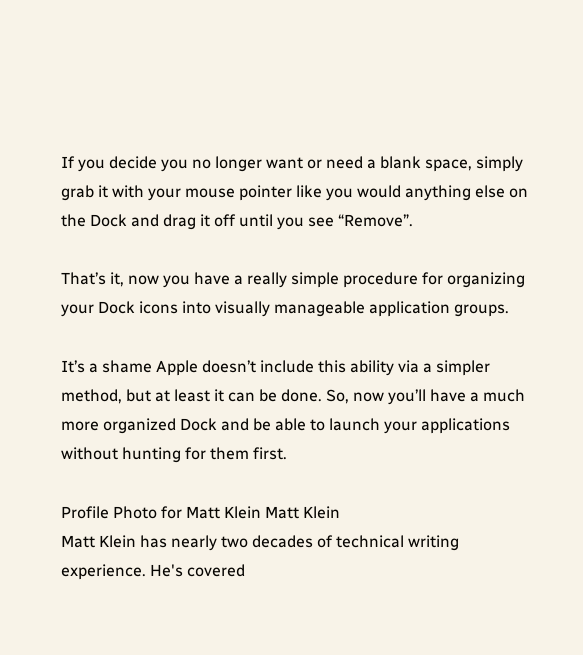If you decide you no longer want or need a blank space, simply grab it with your mouse pointer like you would anything else on the Dock and drag it off until you see “Remove”.

That’s it, now you have a really simple procedure for organizing your Dock icons into visually manageable application groups.

It’s a shame Apple doesn’t include this ability via a simpler method, but at least it can be done. So, now you’ll have a much more organized Dock and be able to launch your applications without hunting for them first.

Profile Photo for Matt Klein Matt Klein
Matt Klein has nearly two decades of technical writing experience. He's covered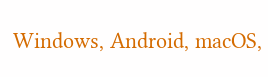Windows, Android, macOS,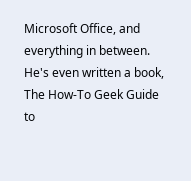Microsoft Office, and everything in between. He's even written a book, The How-To Geek Guide to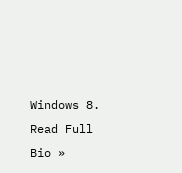Windows 8.
Read Full Bio »